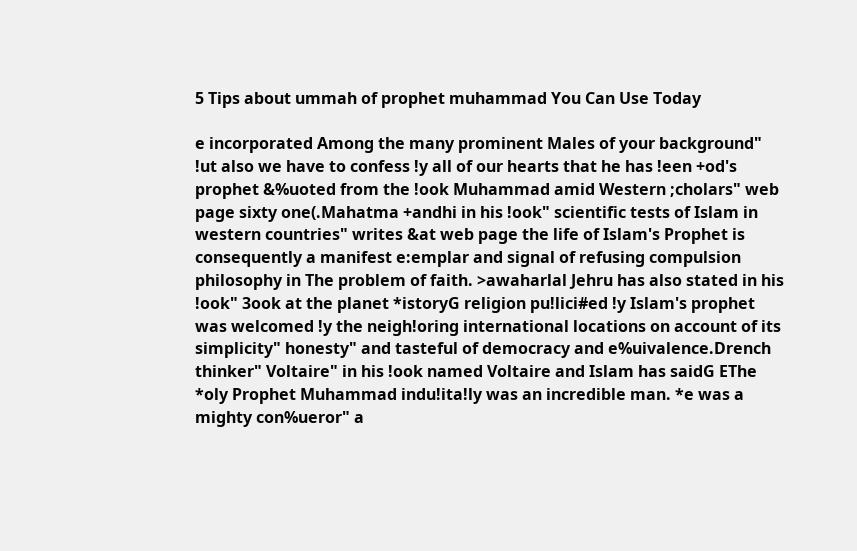5 Tips about ummah of prophet muhammad You Can Use Today

e incorporated Among the many prominent Males of your background" !ut also we have to confess !y all of our hearts that he has !een +od's prophet &%uoted from the !ook Muhammad amid Western ;cholars" web page sixty one(.Mahatma +andhi in his !ook" scientific tests of Islam in western countries" writes &at web page the life of Islam's Prophet is consequently a manifest e:emplar and signal of refusing compulsion philosophy in The problem of faith. >awaharlal Jehru has also stated in his !ook" 3ook at the planet *istoryG religion pu!lici#ed !y Islam's prophet was welcomed !y the neigh!oring international locations on account of its simplicity" honesty" and tasteful of democracy and e%uivalence.Drench thinker" Voltaire" in his !ook named Voltaire and Islam has saidG EThe *oly Prophet Muhammad indu!ita!ly was an incredible man. *e was a mighty con%ueror" a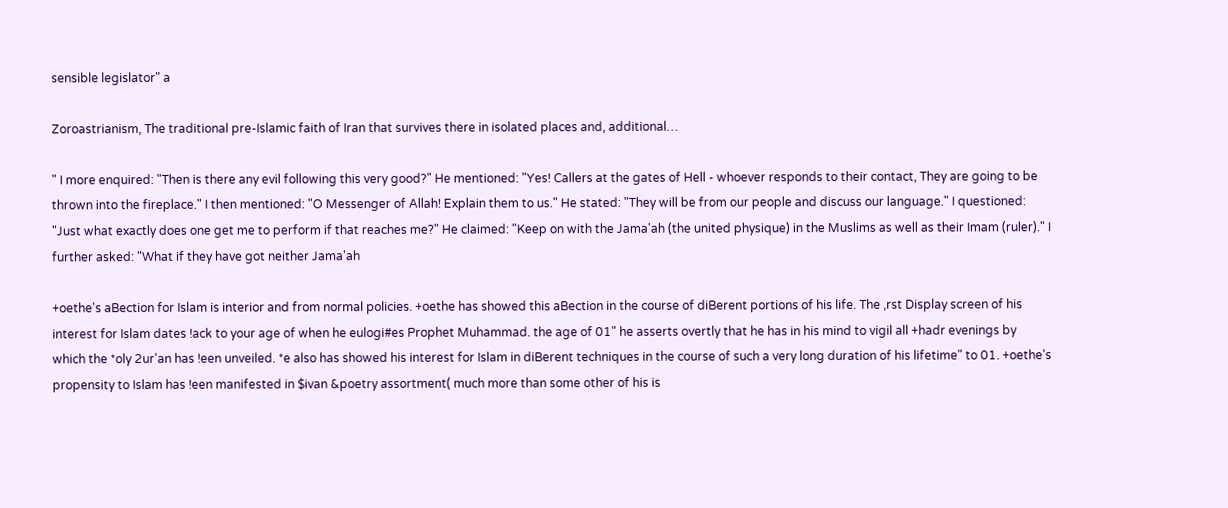sensible legislator" a

Zoroastrianism, The traditional pre-Islamic faith of Iran that survives there in isolated places and, additional…

" I more enquired: "Then is there any evil following this very good?" He mentioned: "Yes! Callers at the gates of Hell - whoever responds to their contact, They are going to be thrown into the fireplace." I then mentioned: "O Messenger of Allah! Explain them to us." He stated: "They will be from our people and discuss our language." I questioned: "Just what exactly does one get me to perform if that reaches me?" He claimed: "Keep on with the Jama'ah (the united physique) in the Muslims as well as their Imam (ruler)." I further asked: "What if they have got neither Jama'ah

+oethe's aBection for Islam is interior and from normal policies. +oethe has showed this aBection in the course of diBerent portions of his life. The ,rst Display screen of his interest for Islam dates !ack to your age of when he eulogi#es Prophet Muhammad. the age of 01" he asserts overtly that he has in his mind to vigil all +hadr evenings by which the *oly 2ur'an has !een unveiled. *e also has showed his interest for Islam in diBerent techniques in the course of such a very long duration of his lifetime" to 01. +oethe's propensity to Islam has !een manifested in $ivan &poetry assortment( much more than some other of his is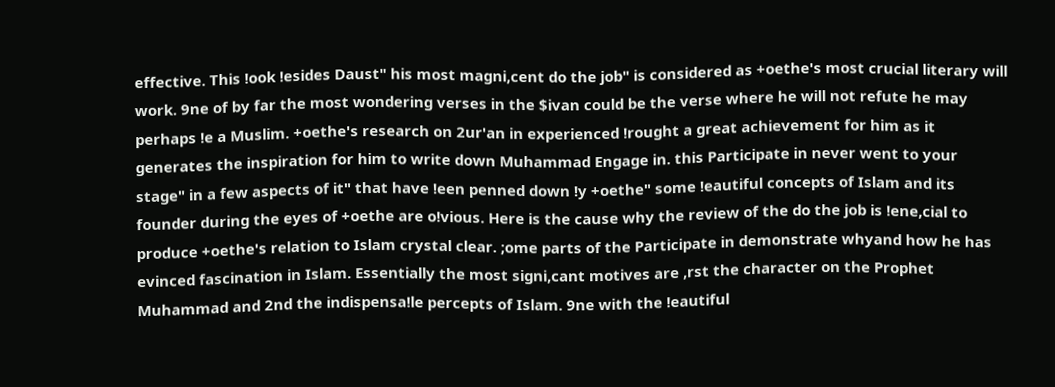effective. This !ook !esides Daust" his most magni,cent do the job" is considered as +oethe's most crucial literary will work. 9ne of by far the most wondering verses in the $ivan could be the verse where he will not refute he may perhaps !e a Muslim. +oethe's research on 2ur'an in experienced !rought a great achievement for him as it generates the inspiration for him to write down Muhammad Engage in. this Participate in never went to your stage" in a few aspects of it" that have !een penned down !y +oethe" some !eautiful concepts of Islam and its founder during the eyes of +oethe are o!vious. Here is the cause why the review of the do the job is !ene,cial to produce +oethe's relation to Islam crystal clear. ;ome parts of the Participate in demonstrate whyand how he has evinced fascination in Islam. Essentially the most signi,cant motives are ,rst the character on the Prophet Muhammad and 2nd the indispensa!le percepts of Islam. 9ne with the !eautiful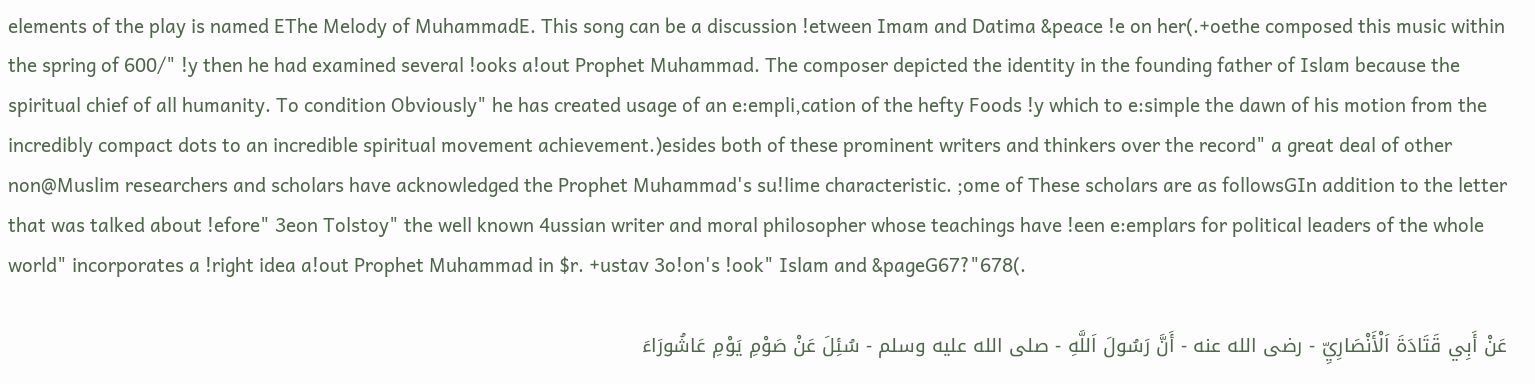elements of the play is named EThe Melody of MuhammadE. This song can be a discussion !etween Imam and Datima &peace !e on her(.+oethe composed this music within the spring of 600/" !y then he had examined several !ooks a!out Prophet Muhammad. The composer depicted the identity in the founding father of Islam because the spiritual chief of all humanity. To condition Obviously" he has created usage of an e:empli,cation of the hefty Foods !y which to e:simple the dawn of his motion from the incredibly compact dots to an incredible spiritual movement achievement.)esides both of these prominent writers and thinkers over the record" a great deal of other non@Muslim researchers and scholars have acknowledged the Prophet Muhammad's su!lime characteristic. ;ome of These scholars are as followsGIn addition to the letter that was talked about !efore" 3eon Tolstoy" the well known 4ussian writer and moral philosopher whose teachings have !een e:emplars for political leaders of the whole world" incorporates a !right idea a!out Prophet Muhammad in $r. +ustav 3o!on's !ook" Islam and &pageG67?"678(.

عَنْ أَبِي قَتَادَةَ اَلْأَنْصَارِيِّ - رضى الله عنه - أَنَّ رَسُولَ اَللَّهِ - صلى الله عليه وسلم - سُئِلَ عَنْ صَوْمِ يَوْمِ عَاشُورَاءَ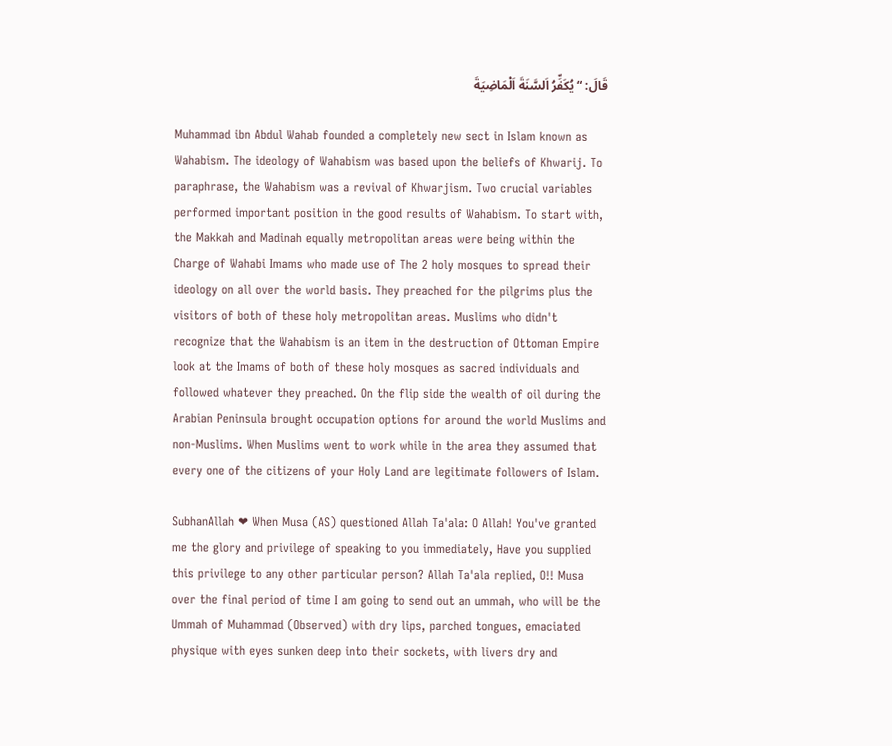قَالَ: “ يُكَفِّرُ اَلسَّنَةَ اَلْمَاضِيَةَ

Muhammad ibn Abdul Wahab founded a completely new sect in Islam known as Wahabism. The ideology of Wahabism was based upon the beliefs of Khwarij. To paraphrase, the Wahabism was a revival of Khwarjism. Two crucial variables performed important position in the good results of Wahabism. To start with, the Makkah and Madinah equally metropolitan areas were being within the Charge of Wahabi Imams who made use of The 2 holy mosques to spread their ideology on all over the world basis. They preached for the pilgrims plus the visitors of both of these holy metropolitan areas. Muslims who didn't recognize that the Wahabism is an item in the destruction of Ottoman Empire look at the Imams of both of these holy mosques as sacred individuals and followed whatever they preached. On the flip side the wealth of oil during the Arabian Peninsula brought occupation options for around the world Muslims and non-Muslims. When Muslims went to work while in the area they assumed that every one of the citizens of your Holy Land are legitimate followers of Islam.

SubhanAllah ❤ When Musa (AS) questioned Allah Ta'ala: O Allah! You've granted me the glory and privilege of speaking to you immediately, Have you supplied this privilege to any other particular person? Allah Ta'ala replied, O!! Musa over the final period of time I am going to send out an ummah, who will be the Ummah of Muhammad (Observed) with dry lips, parched tongues, emaciated physique with eyes sunken deep into their sockets, with livers dry and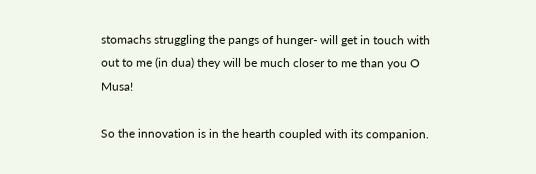stomachs struggling the pangs of hunger- will get in touch with out to me (in dua) they will be much closer to me than you O Musa!

So the innovation is in the hearth coupled with its companion.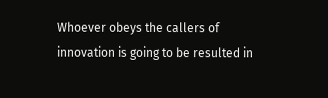Whoever obeys the callers of innovation is going to be resulted in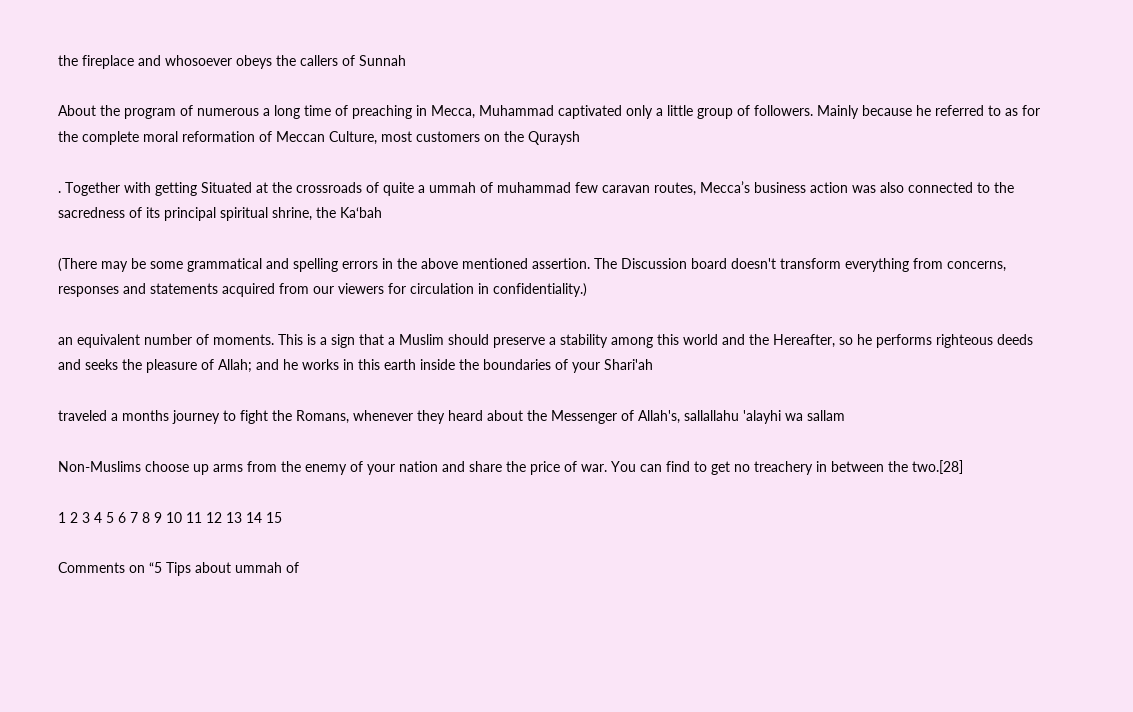the fireplace and whosoever obeys the callers of Sunnah

About the program of numerous a long time of preaching in Mecca, Muhammad captivated only a little group of followers. Mainly because he referred to as for the complete moral reformation of Meccan Culture, most customers on the Quraysh

. Together with getting Situated at the crossroads of quite a ummah of muhammad few caravan routes, Mecca’s business action was also connected to the sacredness of its principal spiritual shrine, the Ka‘bah

(There may be some grammatical and spelling errors in the above mentioned assertion. The Discussion board doesn't transform everything from concerns, responses and statements acquired from our viewers for circulation in confidentiality.)

an equivalent number of moments. This is a sign that a Muslim should preserve a stability among this world and the Hereafter, so he performs righteous deeds and seeks the pleasure of Allah; and he works in this earth inside the boundaries of your Shari'ah

traveled a months journey to fight the Romans, whenever they heard about the Messenger of Allah's, sallallahu 'alayhi wa sallam

Non-Muslims choose up arms from the enemy of your nation and share the price of war. You can find to get no treachery in between the two.[28]

1 2 3 4 5 6 7 8 9 10 11 12 13 14 15

Comments on “5 Tips about ummah of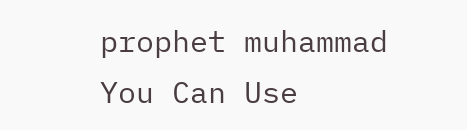prophet muhammad You Can Use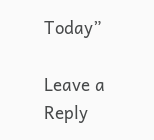Today”

Leave a Reply